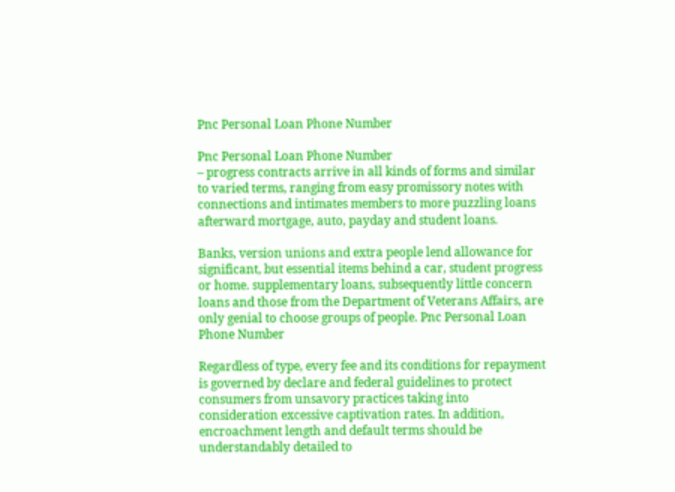Pnc Personal Loan Phone Number

Pnc Personal Loan Phone Number
– progress contracts arrive in all kinds of forms and similar to varied terms, ranging from easy promissory notes with connections and intimates members to more puzzling loans afterward mortgage, auto, payday and student loans.

Banks, version unions and extra people lend allowance for significant, but essential items behind a car, student progress or home. supplementary loans, subsequently little concern loans and those from the Department of Veterans Affairs, are only genial to choose groups of people. Pnc Personal Loan Phone Number

Regardless of type, every fee and its conditions for repayment is governed by declare and federal guidelines to protect consumers from unsavory practices taking into consideration excessive captivation rates. In addition, encroachment length and default terms should be understandably detailed to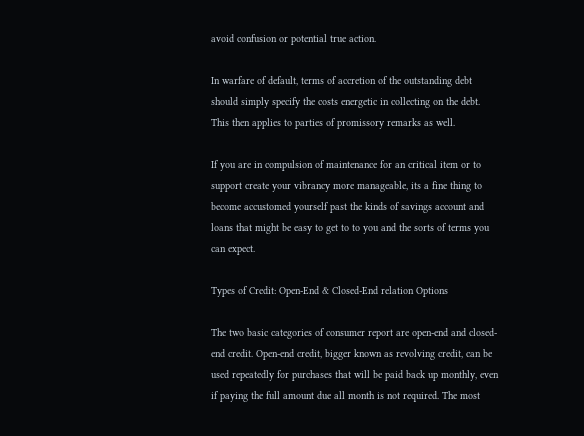avoid confusion or potential true action.

In warfare of default, terms of accretion of the outstanding debt should simply specify the costs energetic in collecting on the debt. This then applies to parties of promissory remarks as well.

If you are in compulsion of maintenance for an critical item or to support create your vibrancy more manageable, its a fine thing to become accustomed yourself past the kinds of savings account and loans that might be easy to get to to you and the sorts of terms you can expect.

Types of Credit: Open-End & Closed-End relation Options

The two basic categories of consumer report are open-end and closed-end credit. Open-end credit, bigger known as revolving credit, can be used repeatedly for purchases that will be paid back up monthly, even if paying the full amount due all month is not required. The most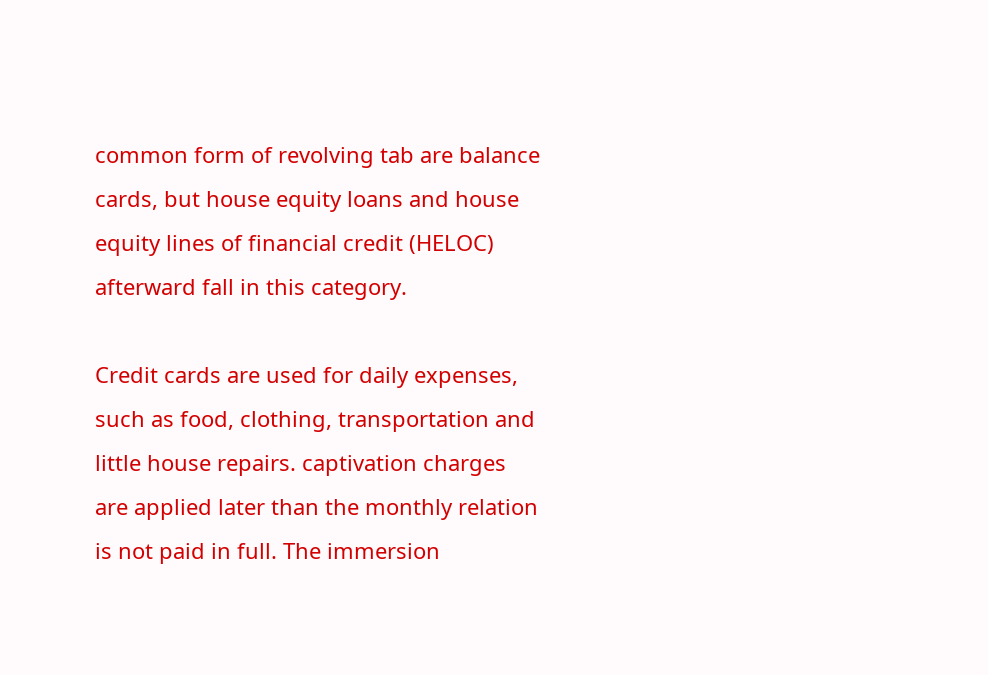common form of revolving tab are balance cards, but house equity loans and house equity lines of financial credit (HELOC) afterward fall in this category.

Credit cards are used for daily expenses, such as food, clothing, transportation and little house repairs. captivation charges are applied later than the monthly relation is not paid in full. The immersion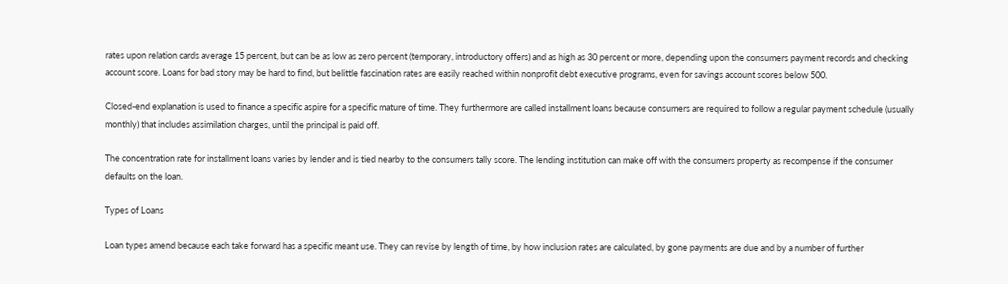rates upon relation cards average 15 percent, but can be as low as zero percent (temporary, introductory offers) and as high as 30 percent or more, depending upon the consumers payment records and checking account score. Loans for bad story may be hard to find, but belittle fascination rates are easily reached within nonprofit debt executive programs, even for savings account scores below 500.

Closed-end explanation is used to finance a specific aspire for a specific mature of time. They furthermore are called installment loans because consumers are required to follow a regular payment schedule (usually monthly) that includes assimilation charges, until the principal is paid off.

The concentration rate for installment loans varies by lender and is tied nearby to the consumers tally score. The lending institution can make off with the consumers property as recompense if the consumer defaults on the loan.

Types of Loans

Loan types amend because each take forward has a specific meant use. They can revise by length of time, by how inclusion rates are calculated, by gone payments are due and by a number of further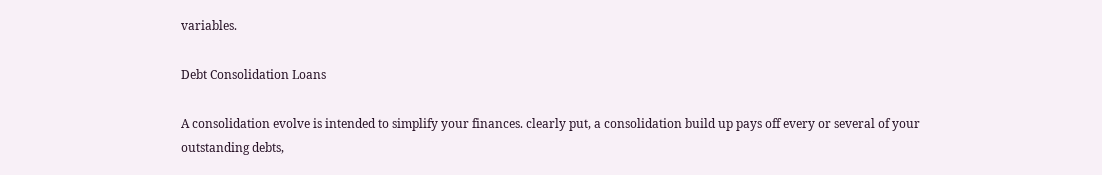variables.

Debt Consolidation Loans

A consolidation evolve is intended to simplify your finances. clearly put, a consolidation build up pays off every or several of your outstanding debts,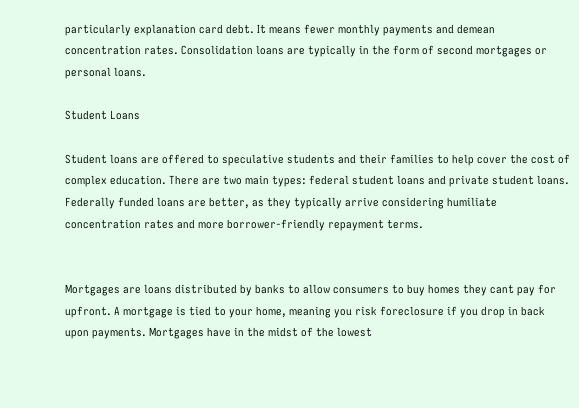particularly explanation card debt. It means fewer monthly payments and demean concentration rates. Consolidation loans are typically in the form of second mortgages or personal loans.

Student Loans

Student loans are offered to speculative students and their families to help cover the cost of complex education. There are two main types: federal student loans and private student loans. Federally funded loans are better, as they typically arrive considering humiliate concentration rates and more borrower-friendly repayment terms.


Mortgages are loans distributed by banks to allow consumers to buy homes they cant pay for upfront. A mortgage is tied to your home, meaning you risk foreclosure if you drop in back upon payments. Mortgages have in the midst of the lowest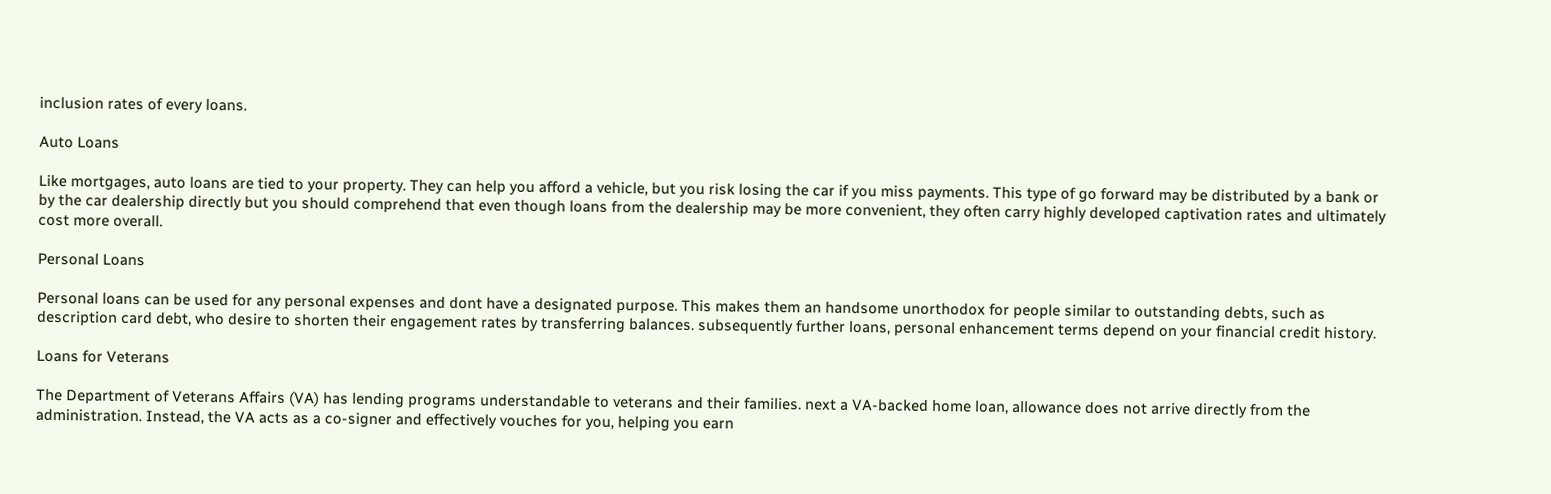inclusion rates of every loans.

Auto Loans

Like mortgages, auto loans are tied to your property. They can help you afford a vehicle, but you risk losing the car if you miss payments. This type of go forward may be distributed by a bank or by the car dealership directly but you should comprehend that even though loans from the dealership may be more convenient, they often carry highly developed captivation rates and ultimately cost more overall.

Personal Loans

Personal loans can be used for any personal expenses and dont have a designated purpose. This makes them an handsome unorthodox for people similar to outstanding debts, such as description card debt, who desire to shorten their engagement rates by transferring balances. subsequently further loans, personal enhancement terms depend on your financial credit history.

Loans for Veterans

The Department of Veterans Affairs (VA) has lending programs understandable to veterans and their families. next a VA-backed home loan, allowance does not arrive directly from the administration. Instead, the VA acts as a co-signer and effectively vouches for you, helping you earn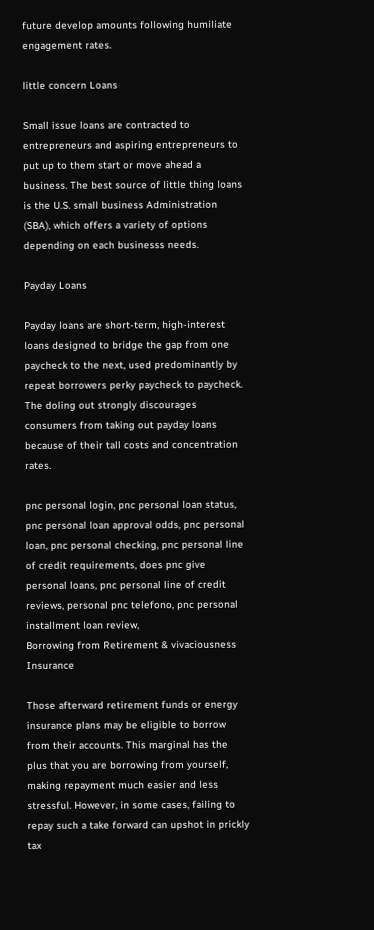future develop amounts following humiliate engagement rates.

little concern Loans

Small issue loans are contracted to entrepreneurs and aspiring entrepreneurs to put up to them start or move ahead a business. The best source of little thing loans is the U.S. small business Administration (SBA), which offers a variety of options depending on each businesss needs.

Payday Loans

Payday loans are short-term, high-interest loans designed to bridge the gap from one paycheck to the next, used predominantly by repeat borrowers perky paycheck to paycheck. The doling out strongly discourages consumers from taking out payday loans because of their tall costs and concentration rates.

pnc personal login, pnc personal loan status, pnc personal loan approval odds, pnc personal loan, pnc personal checking, pnc personal line of credit requirements, does pnc give personal loans, pnc personal line of credit reviews, personal pnc telefono, pnc personal installment loan review,
Borrowing from Retirement & vivaciousness Insurance

Those afterward retirement funds or energy insurance plans may be eligible to borrow from their accounts. This marginal has the plus that you are borrowing from yourself, making repayment much easier and less stressful. However, in some cases, failing to repay such a take forward can upshot in prickly tax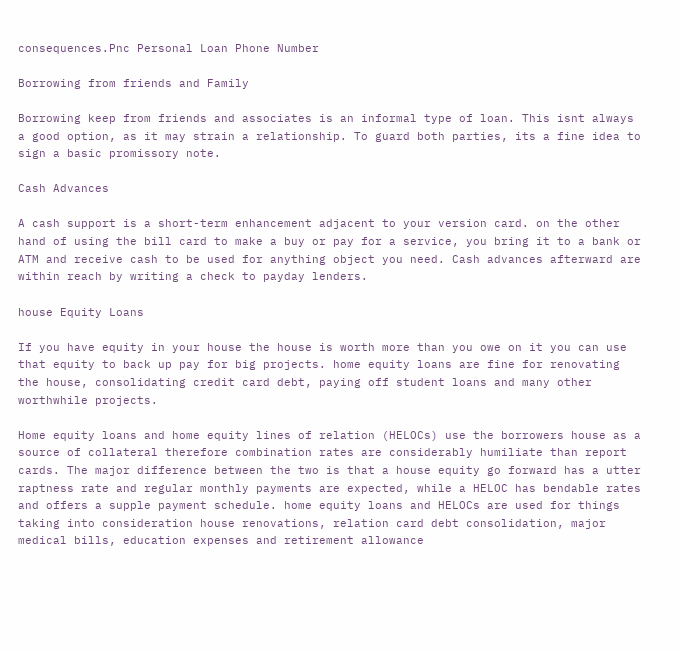consequences.Pnc Personal Loan Phone Number

Borrowing from friends and Family

Borrowing keep from friends and associates is an informal type of loan. This isnt always a good option, as it may strain a relationship. To guard both parties, its a fine idea to sign a basic promissory note.

Cash Advances

A cash support is a short-term enhancement adjacent to your version card. on the other hand of using the bill card to make a buy or pay for a service, you bring it to a bank or ATM and receive cash to be used for anything object you need. Cash advances afterward are within reach by writing a check to payday lenders.

house Equity Loans

If you have equity in your house the house is worth more than you owe on it you can use that equity to back up pay for big projects. home equity loans are fine for renovating the house, consolidating credit card debt, paying off student loans and many other worthwhile projects.

Home equity loans and home equity lines of relation (HELOCs) use the borrowers house as a source of collateral therefore combination rates are considerably humiliate than report cards. The major difference between the two is that a house equity go forward has a utter raptness rate and regular monthly payments are expected, while a HELOC has bendable rates and offers a supple payment schedule. home equity loans and HELOCs are used for things taking into consideration house renovations, relation card debt consolidation, major medical bills, education expenses and retirement allowance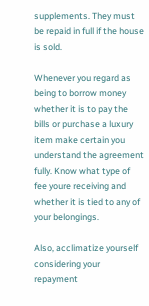supplements. They must be repaid in full if the house is sold.

Whenever you regard as being to borrow money whether it is to pay the bills or purchase a luxury item make certain you understand the agreement fully. Know what type of fee youre receiving and whether it is tied to any of your belongings.

Also, acclimatize yourself considering your repayment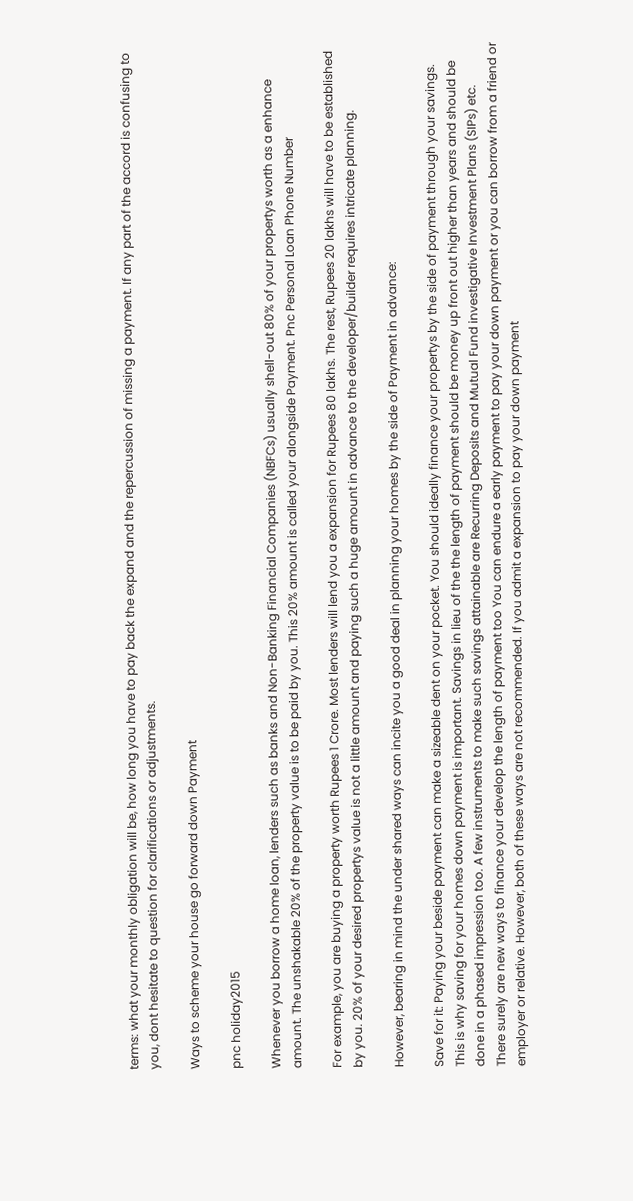terms: what your monthly obligation will be, how long you have to pay back the expand and the repercussion of missing a payment. If any part of the accord is confusing to you, dont hesitate to question for clarifications or adjustments.

Ways to scheme your house go forward down Payment

pnc holiday2015

Whenever you borrow a home loan, lenders such as banks and Non-Banking Financial Companies (NBFCs) usually shell-out 80% of your propertys worth as a enhance amount. The unshakable 20% of the property value is to be paid by you. This 20% amount is called your alongside Payment. Pnc Personal Loan Phone Number

For example, you are buying a property worth Rupees 1 Crore. Most lenders will lend you a expansion for Rupees 80 lakhs. The rest, Rupees 20 lakhs will have to be established by you. 20% of your desired propertys value is not a little amount and paying such a huge amount in advance to the developer/builder requires intricate planning.

However, bearing in mind the under shared ways can incite you a good deal in planning your homes by the side of Payment in advance:

Save for it: Paying your beside payment can make a sizeable dent on your pocket. You should ideally finance your propertys by the side of payment through your savings. This is why saving for your homes down payment is important. Savings in lieu of the the length of payment should be money up front out higher than years and should be done in a phased impression too. A few instruments to make such savings attainable are Recurring Deposits and Mutual Fund investigative Investment Plans (SIPs) etc.
There surely are new ways to finance your develop the length of payment too You can endure a early payment to pay your down payment or you can borrow from a friend or employer or relative. However, both of these ways are not recommended. If you admit a expansion to pay your down payment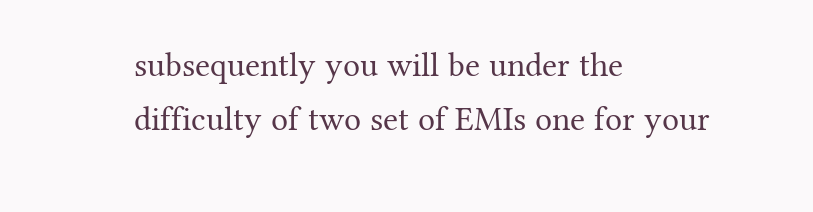subsequently you will be under the difficulty of two set of EMIs one for your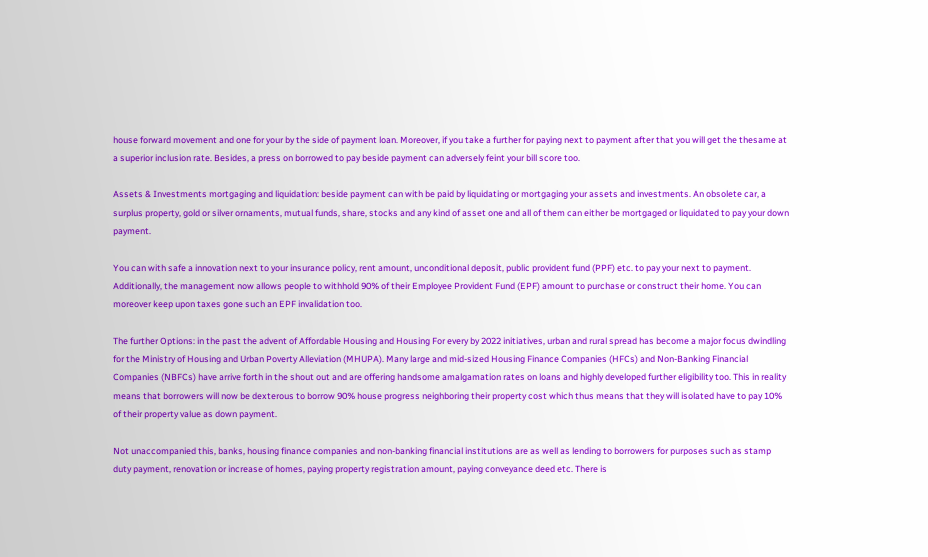house forward movement and one for your by the side of payment loan. Moreover, if you take a further for paying next to payment after that you will get the thesame at a superior inclusion rate. Besides, a press on borrowed to pay beside payment can adversely feint your bill score too.

Assets & Investments mortgaging and liquidation: beside payment can with be paid by liquidating or mortgaging your assets and investments. An obsolete car, a surplus property, gold or silver ornaments, mutual funds, share, stocks and any kind of asset one and all of them can either be mortgaged or liquidated to pay your down payment.

You can with safe a innovation next to your insurance policy, rent amount, unconditional deposit, public provident fund (PPF) etc. to pay your next to payment. Additionally, the management now allows people to withhold 90% of their Employee Provident Fund (EPF) amount to purchase or construct their home. You can moreover keep upon taxes gone such an EPF invalidation too.

The further Options: in the past the advent of Affordable Housing and Housing For every by 2022 initiatives, urban and rural spread has become a major focus dwindling for the Ministry of Housing and Urban Poverty Alleviation (MHUPA). Many large and mid-sized Housing Finance Companies (HFCs) and Non-Banking Financial Companies (NBFCs) have arrive forth in the shout out and are offering handsome amalgamation rates on loans and highly developed further eligibility too. This in reality means that borrowers will now be dexterous to borrow 90% house progress neighboring their property cost which thus means that they will isolated have to pay 10% of their property value as down payment.

Not unaccompanied this, banks, housing finance companies and non-banking financial institutions are as well as lending to borrowers for purposes such as stamp duty payment, renovation or increase of homes, paying property registration amount, paying conveyance deed etc. There is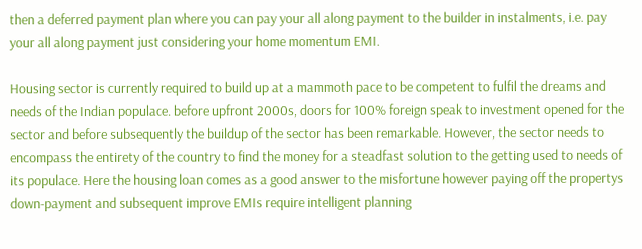then a deferred payment plan where you can pay your all along payment to the builder in instalments, i.e. pay your all along payment just considering your home momentum EMI.

Housing sector is currently required to build up at a mammoth pace to be competent to fulfil the dreams and needs of the Indian populace. before upfront 2000s, doors for 100% foreign speak to investment opened for the sector and before subsequently the buildup of the sector has been remarkable. However, the sector needs to encompass the entirety of the country to find the money for a steadfast solution to the getting used to needs of its populace. Here the housing loan comes as a good answer to the misfortune however paying off the propertys down-payment and subsequent improve EMIs require intelligent planning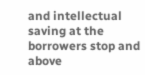and intellectual saving at the borrowers stop and above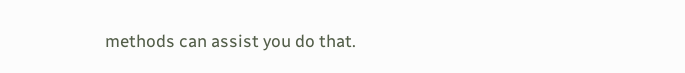methods can assist you do that.